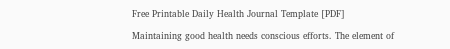Free Printable Daily Health Journal Template [PDF]

Maintaining good health needs conscious efforts. The element of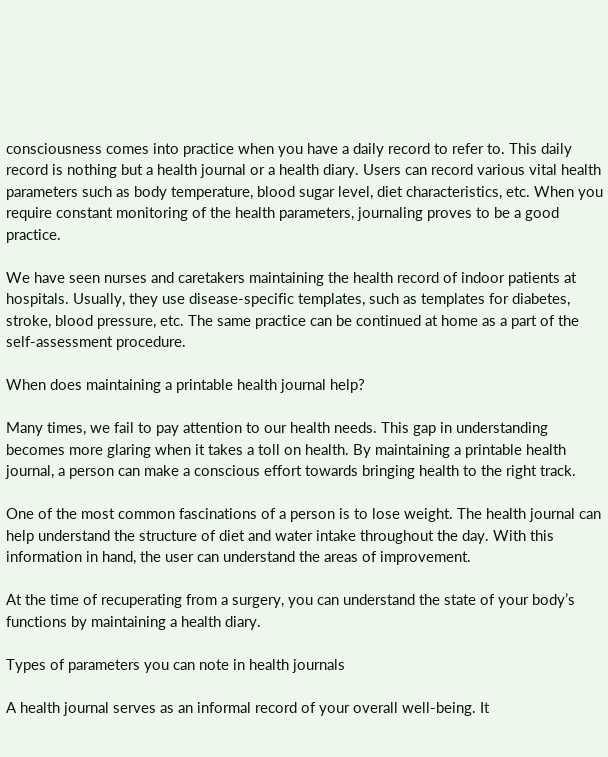consciousness comes into practice when you have a daily record to refer to. This daily record is nothing but a health journal or a health diary. Users can record various vital health parameters such as body temperature, blood sugar level, diet characteristics, etc. When you require constant monitoring of the health parameters, journaling proves to be a good practice.

We have seen nurses and caretakers maintaining the health record of indoor patients at hospitals. Usually, they use disease-specific templates, such as templates for diabetes, stroke, blood pressure, etc. The same practice can be continued at home as a part of the self-assessment procedure.

When does maintaining a printable health journal help?

Many times, we fail to pay attention to our health needs. This gap in understanding becomes more glaring when it takes a toll on health. By maintaining a printable health journal, a person can make a conscious effort towards bringing health to the right track.

One of the most common fascinations of a person is to lose weight. The health journal can help understand the structure of diet and water intake throughout the day. With this information in hand, the user can understand the areas of improvement.

At the time of recuperating from a surgery, you can understand the state of your body’s functions by maintaining a health diary.

Types of parameters you can note in health journals

A health journal serves as an informal record of your overall well-being. It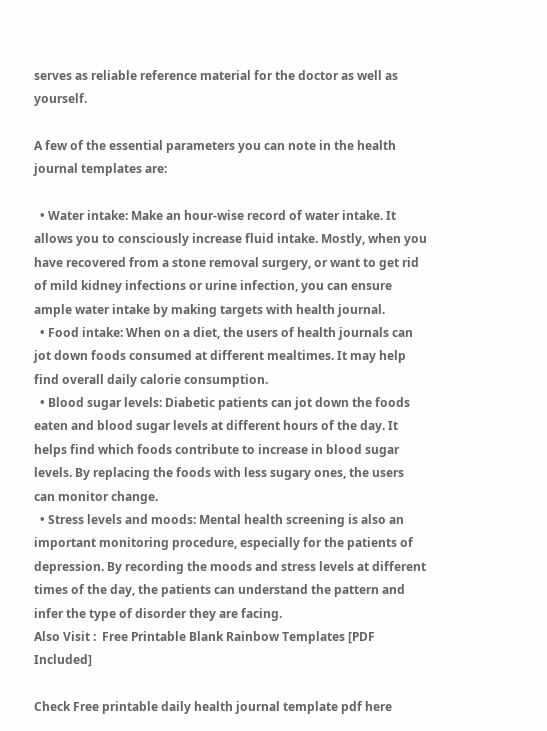serves as reliable reference material for the doctor as well as yourself.

A few of the essential parameters you can note in the health journal templates are:

  • Water intake: Make an hour-wise record of water intake. It allows you to consciously increase fluid intake. Mostly, when you have recovered from a stone removal surgery, or want to get rid of mild kidney infections or urine infection, you can ensure ample water intake by making targets with health journal.
  • Food intake: When on a diet, the users of health journals can jot down foods consumed at different mealtimes. It may help find overall daily calorie consumption.
  • Blood sugar levels: Diabetic patients can jot down the foods eaten and blood sugar levels at different hours of the day. It helps find which foods contribute to increase in blood sugar levels. By replacing the foods with less sugary ones, the users can monitor change.
  • Stress levels and moods: Mental health screening is also an important monitoring procedure, especially for the patients of depression. By recording the moods and stress levels at different times of the day, the patients can understand the pattern and infer the type of disorder they are facing.
Also Visit :  Free Printable Blank Rainbow Templates [PDF Included]

Check Free printable daily health journal template pdf here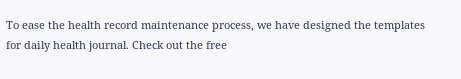To ease the health record maintenance process, we have designed the templates for daily health journal. Check out the free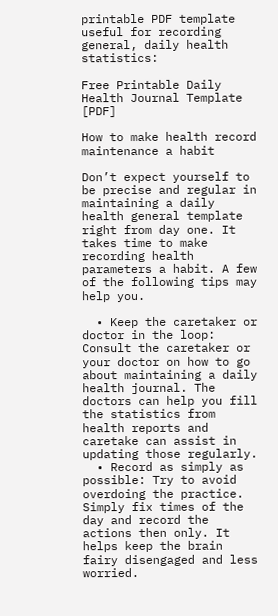printable PDF template useful for recording general, daily health statistics:

Free Printable Daily Health Journal Template [PDF]

How to make health record maintenance a habit

Don’t expect yourself to be precise and regular in maintaining a daily health general template right from day one. It takes time to make recording health parameters a habit. A few of the following tips may help you.

  • Keep the caretaker or doctor in the loop: Consult the caretaker or your doctor on how to go about maintaining a daily health journal. The doctors can help you fill the statistics from health reports and caretake can assist in updating those regularly.
  • Record as simply as possible: Try to avoid overdoing the practice. Simply fix times of the day and record the actions then only. It helps keep the brain fairy disengaged and less worried.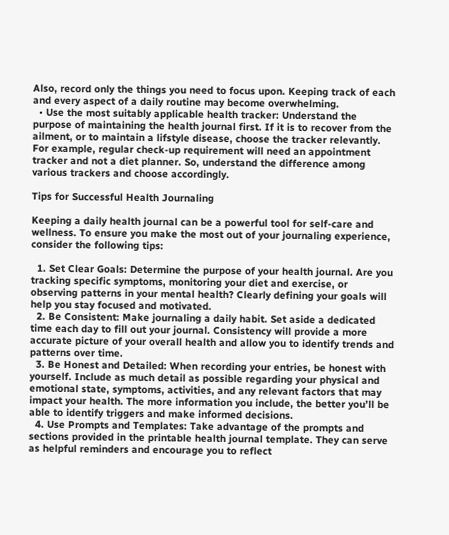Also, record only the things you need to focus upon. Keeping track of each and every aspect of a daily routine may become overwhelming.
  • Use the most suitably applicable health tracker: Understand the purpose of maintaining the health journal first. If it is to recover from the ailment, or to maintain a lifstyle disease, choose the tracker relevantly. For example, regular check-up requirement will need an appointment tracker and not a diet planner. So, understand the difference among various trackers and choose accordingly.

Tips for Successful Health Journaling

Keeping a daily health journal can be a powerful tool for self-care and wellness. To ensure you make the most out of your journaling experience, consider the following tips:

  1. Set Clear Goals: Determine the purpose of your health journal. Are you tracking specific symptoms, monitoring your diet and exercise, or observing patterns in your mental health? Clearly defining your goals will help you stay focused and motivated.
  2. Be Consistent: Make journaling a daily habit. Set aside a dedicated time each day to fill out your journal. Consistency will provide a more accurate picture of your overall health and allow you to identify trends and patterns over time.
  3. Be Honest and Detailed: When recording your entries, be honest with yourself. Include as much detail as possible regarding your physical and emotional state, symptoms, activities, and any relevant factors that may impact your health. The more information you include, the better you’ll be able to identify triggers and make informed decisions.
  4. Use Prompts and Templates: Take advantage of the prompts and sections provided in the printable health journal template. They can serve as helpful reminders and encourage you to reflect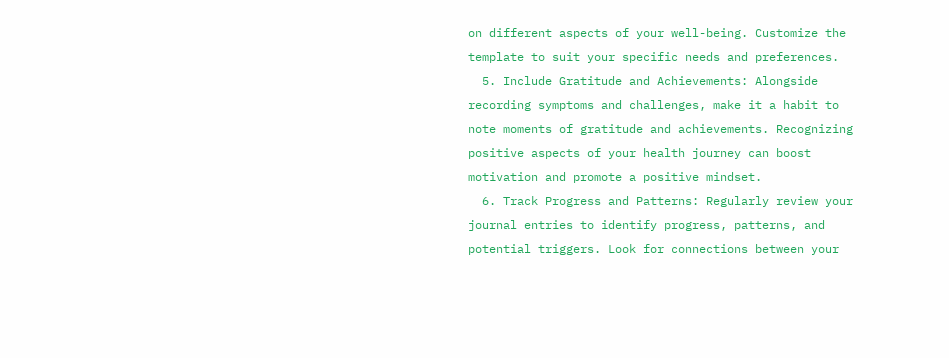on different aspects of your well-being. Customize the template to suit your specific needs and preferences.
  5. Include Gratitude and Achievements: Alongside recording symptoms and challenges, make it a habit to note moments of gratitude and achievements. Recognizing positive aspects of your health journey can boost motivation and promote a positive mindset.
  6. Track Progress and Patterns: Regularly review your journal entries to identify progress, patterns, and potential triggers. Look for connections between your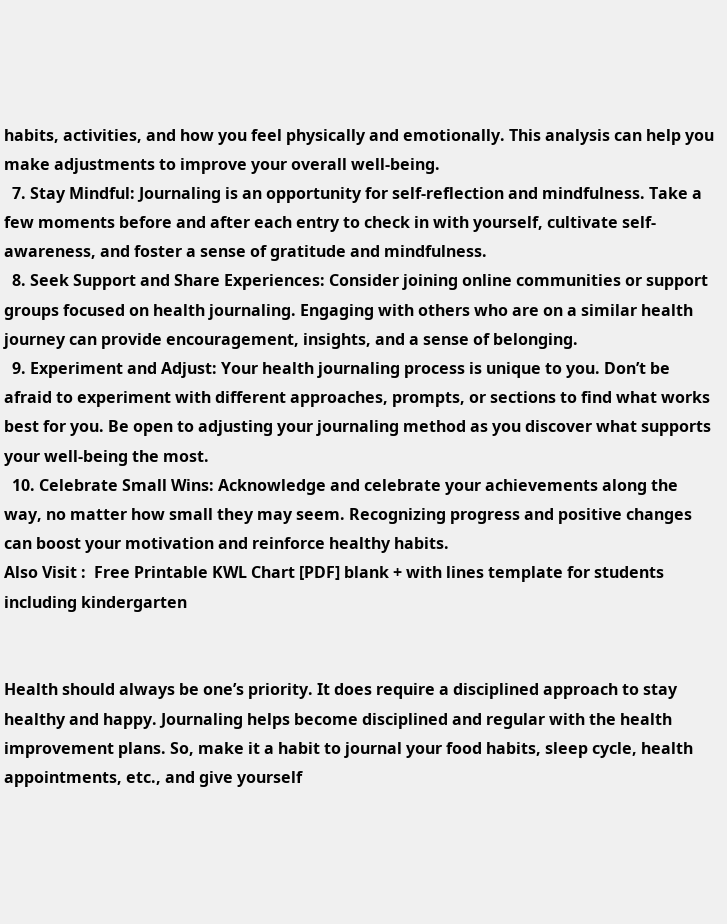habits, activities, and how you feel physically and emotionally. This analysis can help you make adjustments to improve your overall well-being.
  7. Stay Mindful: Journaling is an opportunity for self-reflection and mindfulness. Take a few moments before and after each entry to check in with yourself, cultivate self-awareness, and foster a sense of gratitude and mindfulness.
  8. Seek Support and Share Experiences: Consider joining online communities or support groups focused on health journaling. Engaging with others who are on a similar health journey can provide encouragement, insights, and a sense of belonging.
  9. Experiment and Adjust: Your health journaling process is unique to you. Don’t be afraid to experiment with different approaches, prompts, or sections to find what works best for you. Be open to adjusting your journaling method as you discover what supports your well-being the most.
  10. Celebrate Small Wins: Acknowledge and celebrate your achievements along the way, no matter how small they may seem. Recognizing progress and positive changes can boost your motivation and reinforce healthy habits.
Also Visit :  Free Printable KWL Chart [PDF] blank + with lines template for students including kindergarten


Health should always be one’s priority. It does require a disciplined approach to stay healthy and happy. Journaling helps become disciplined and regular with the health improvement plans. So, make it a habit to journal your food habits, sleep cycle, health appointments, etc., and give yourself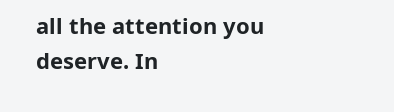all the attention you deserve. In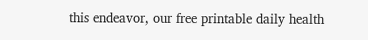this endeavor, our free printable daily health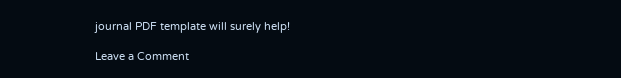journal PDF template will surely help!

Leave a Comment